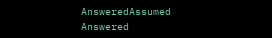AnsweredAssumed Answered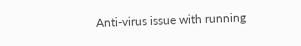Anti-virus issue with running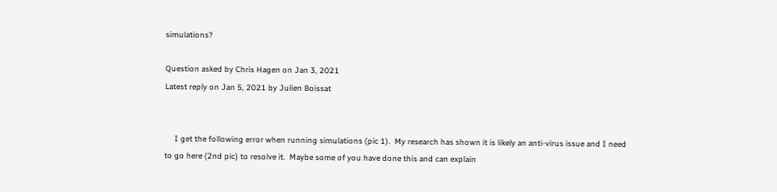simulations?

Question asked by Chris Hagen on Jan 3, 2021
Latest reply on Jan 5, 2021 by Julien Boissat


     I get the following error when running simulations (pic 1).  My research has shown it is likely an anti-virus issue and I need to go here (2nd pic) to resolve it.  Maybe some of you have done this and can explain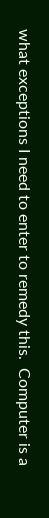what exceptions I need to enter to remedy this.  Computer is a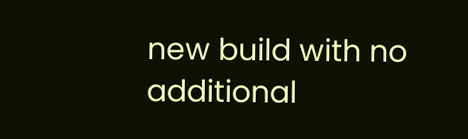new build with no additional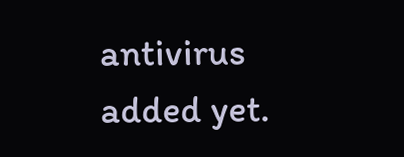antivirus added yet.